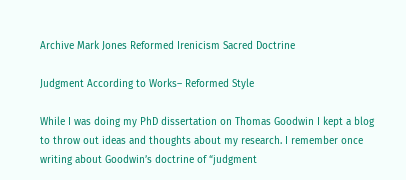Archive Mark Jones Reformed Irenicism Sacred Doctrine

Judgment According to Works– Reformed Style

While I was doing my PhD dissertation on Thomas Goodwin I kept a blog to throw out ideas and thoughts about my research. I remember once writing about Goodwin’s doctrine of “judgment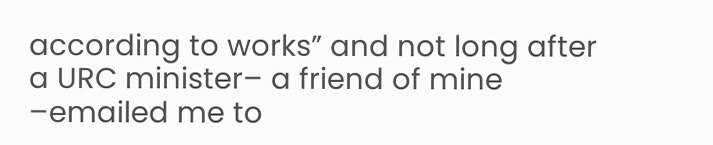according to works” and not long after a URC minister– a friend of mine –emailed me to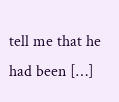tell me that he had been […]